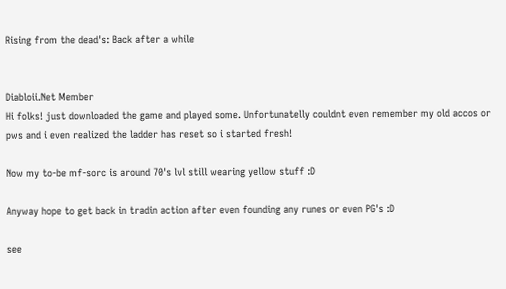Rising from the dead's: Back after a while


Diabloii.Net Member
Hi folks! just downloaded the game and played some. Unfortunatelly couldnt even remember my old accos or pws and i even realized the ladder has reset so i started fresh!

Now my to-be mf-sorc is around 70's lvl still wearing yellow stuff :D

Anyway hope to get back in tradin action after even founding any runes or even PG's :D

see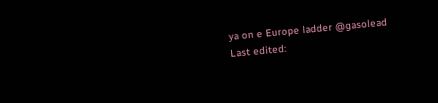ya on e Europe ladder @gasolead
Last edited: